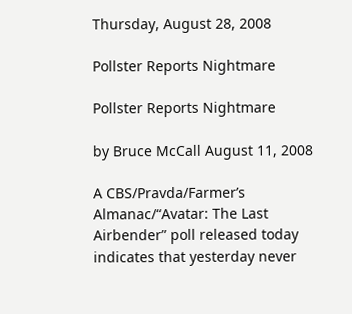Thursday, August 28, 2008

Pollster Reports Nightmare

Pollster Reports Nightmare

by Bruce McCall August 11, 2008

A CBS/Pravda/Farmer’s Almanac/“Avatar: The Last Airbender” poll released today indicates that yesterday never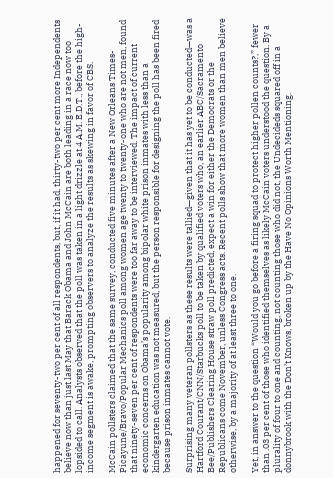happened for seventy-two per cent of all respondents, but, if it had, thirty-two per cent more Independents believe now than just last May that Barack Obama and John McCain are both leading in a race now too lopsided to call. Analysts observed that the poll was taken in a light drizzle at 4 A.M. E.D.T., before the high-income segment is awake, prompting observers to analyze the results as skewing in favor of CBS.

McCain pollsters claimed that the same survey, conducted five minutes after a New Orleans Times-Picayune/Bravo/Popular Mechanics poll among women age twenty to twenty-one who are not men, found that ninety-seven per cent of respondents were too far away to be interviewed. The impact of current economic concerns on Obama’s popularity among bipolar white prison inmates with less than a kindergarten education was not measured, but the person responsible for designing the poll has been fired because prison inmates cannot vote.

Surprising many veteran pollsters as these results were tallied—given that it has yet to be conducted—was a Hartford Courant/CNN/Starbucks poll to be taken by qualified voters who, an earlier ABC/Sacramento Bee/Publishers Clearing House straw poll predicted, expect a win for either the Democrats or the Republicans come November, unless Congress acts. Recent polls show that more women than men believe otherwise, by a majority of at least three to one.

Yet, in answer to the question “Would you go before a firing squad to protect higher pollen counts?,” fewer than .03 per cent of those who identified themselves as likely McCain voters understood the question. By a plurality of four to one and counting, not counting those who did not, the Undecideds squared off in a donnybrook with the Don’t Knows, broken up by the Have No Opinions Worth Mentioning.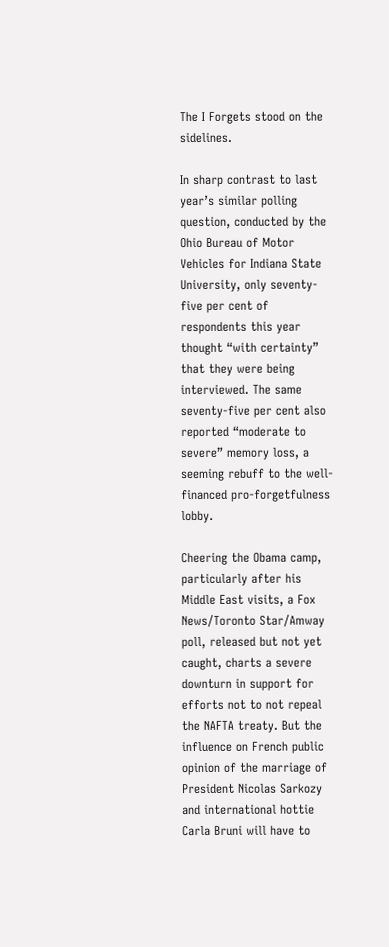The I Forgets stood on the sidelines.

In sharp contrast to last year’s similar polling question, conducted by the Ohio Bureau of Motor Vehicles for Indiana State University, only seventy-five per cent of respondents this year thought “with certainty” that they were being interviewed. The same seventy-five per cent also reported “moderate to severe” memory loss, a seeming rebuff to the well-financed pro-forgetfulness lobby.

Cheering the Obama camp, particularly after his Middle East visits, a Fox News/Toronto Star/Amway poll, released but not yet caught, charts a severe downturn in support for efforts not to not repeal the NAFTA treaty. But the influence on French public opinion of the marriage of President Nicolas Sarkozy and international hottie Carla Bruni will have to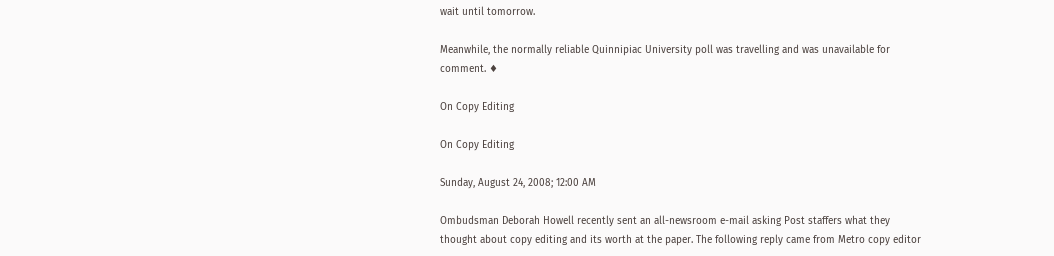wait until tomorrow.

Meanwhile, the normally reliable Quinnipiac University poll was travelling and was unavailable for comment. ♦

On Copy Editing

On Copy Editing

Sunday, August 24, 2008; 12:00 AM

Ombudsman Deborah Howell recently sent an all-newsroom e-mail asking Post staffers what they thought about copy editing and its worth at the paper. The following reply came from Metro copy editor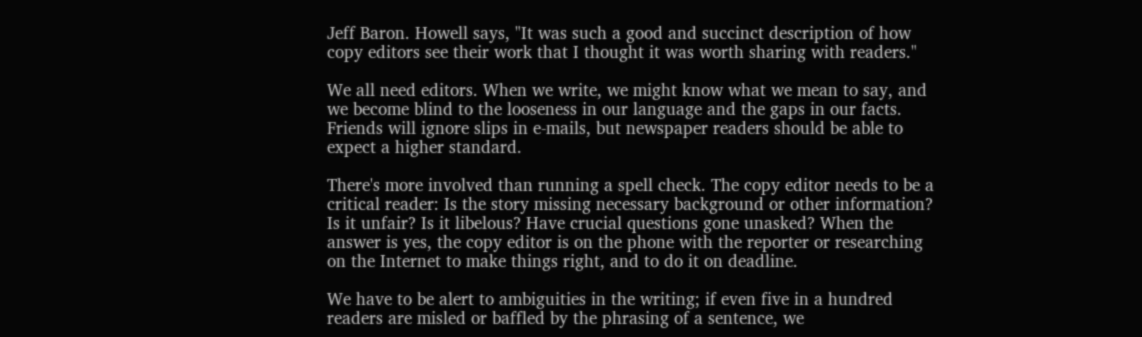Jeff Baron. Howell says, "It was such a good and succinct description of how copy editors see their work that I thought it was worth sharing with readers."

We all need editors. When we write, we might know what we mean to say, and we become blind to the looseness in our language and the gaps in our facts. Friends will ignore slips in e-mails, but newspaper readers should be able to expect a higher standard.

There's more involved than running a spell check. The copy editor needs to be a critical reader: Is the story missing necessary background or other information? Is it unfair? Is it libelous? Have crucial questions gone unasked? When the answer is yes, the copy editor is on the phone with the reporter or researching on the Internet to make things right, and to do it on deadline.

We have to be alert to ambiguities in the writing; if even five in a hundred readers are misled or baffled by the phrasing of a sentence, we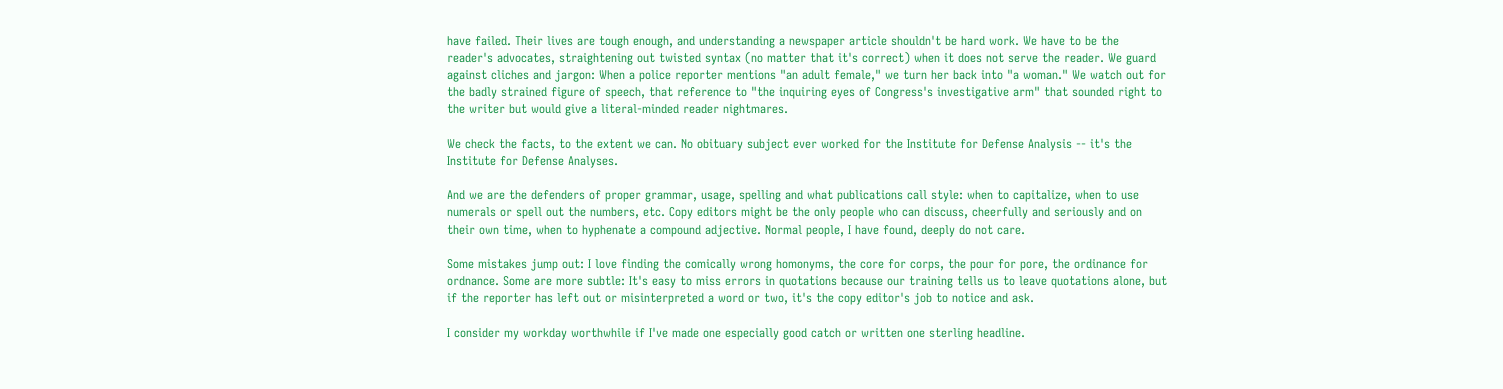have failed. Their lives are tough enough, and understanding a newspaper article shouldn't be hard work. We have to be the reader's advocates, straightening out twisted syntax (no matter that it's correct) when it does not serve the reader. We guard against cliches and jargon: When a police reporter mentions "an adult female," we turn her back into "a woman." We watch out for the badly strained figure of speech, that reference to "the inquiring eyes of Congress's investigative arm" that sounded right to the writer but would give a literal-minded reader nightmares.

We check the facts, to the extent we can. No obituary subject ever worked for the Institute for Defense Analysis -- it's the Institute for Defense Analyses.

And we are the defenders of proper grammar, usage, spelling and what publications call style: when to capitalize, when to use numerals or spell out the numbers, etc. Copy editors might be the only people who can discuss, cheerfully and seriously and on their own time, when to hyphenate a compound adjective. Normal people, I have found, deeply do not care.

Some mistakes jump out: I love finding the comically wrong homonyms, the core for corps, the pour for pore, the ordinance for ordnance. Some are more subtle: It's easy to miss errors in quotations because our training tells us to leave quotations alone, but if the reporter has left out or misinterpreted a word or two, it's the copy editor's job to notice and ask.

I consider my workday worthwhile if I've made one especially good catch or written one sterling headline.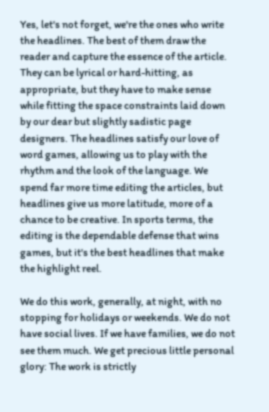Yes, let's not forget, we're the ones who write the headlines. The best of them draw the reader and capture the essence of the article. They can be lyrical or hard-hitting, as appropriate, but they have to make sense while fitting the space constraints laid down by our dear but slightly sadistic page designers. The headlines satisfy our love of word games, allowing us to play with the rhythm and the look of the language. We spend far more time editing the articles, but headlines give us more latitude, more of a chance to be creative. In sports terms, the editing is the dependable defense that wins games, but it's the best headlines that make the highlight reel.

We do this work, generally, at night, with no stopping for holidays or weekends. We do not have social lives. If we have families, we do not see them much. We get precious little personal glory: The work is strictly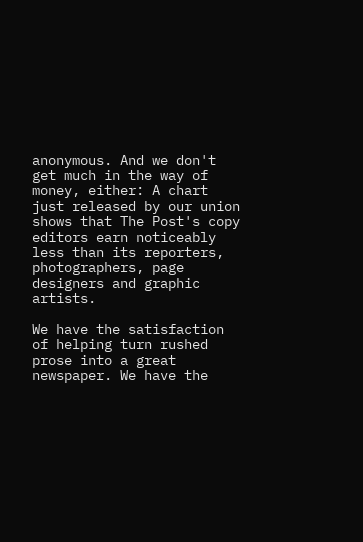anonymous. And we don't get much in the way of money, either: A chart just released by our union shows that The Post's copy editors earn noticeably less than its reporters, photographers, page designers and graphic artists.

We have the satisfaction of helping turn rushed prose into a great newspaper. We have the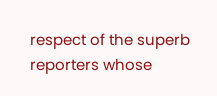respect of the superb reporters whose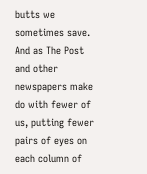butts we sometimes save. And as The Post and other newspapers make do with fewer of us, putting fewer pairs of eyes on each column of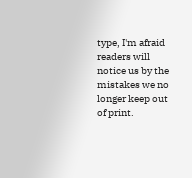type, I'm afraid readers will notice us by the mistakes we no longer keep out of print.